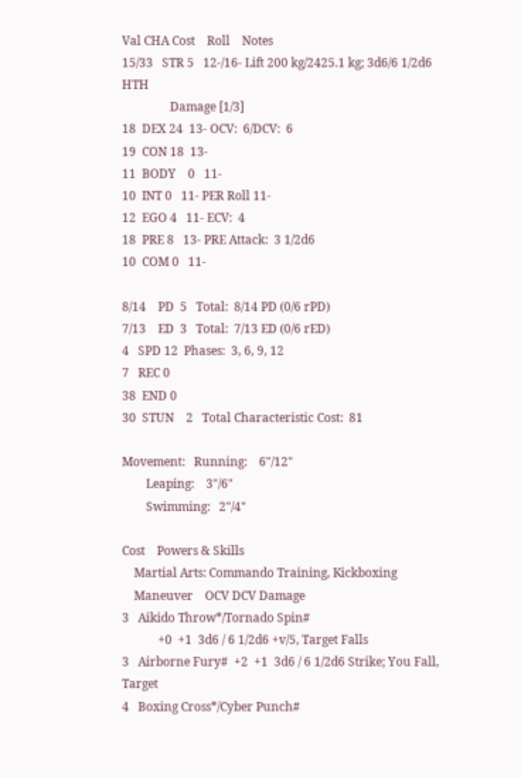Val CHA Cost    Roll    Notes
15/33   STR 5   12-/16- Lift 200 kg/2425.1 kg; 3d6/6 1/2d6 HTH
                Damage [1/3]
18  DEX 24  13- OCV:  6/DCV:  6
19  CON 18  13-
11  BODY    0   11-
10  INT 0   11- PER Roll 11-
12  EGO 4   11- ECV:  4
18  PRE 8   13- PRE Attack:  3 1/2d6
10  COM 0   11-

8/14    PD  5   Total:  8/14 PD (0/6 rPD)
7/13    ED  3   Total:  7/13 ED (0/6 rED)
4   SPD 12  Phases:  3, 6, 9, 12
7   REC 0
38  END 0
30  STUN    2   Total Characteristic Cost:  81

Movement:   Running:    6"/12"
        Leaping:    3"/6"
        Swimming:   2"/4"

Cost    Powers & Skills
    Martial Arts: Commando Training, Kickboxing
    Maneuver    OCV DCV Damage
3   Aikido Throw*/Tornado Spin#
            +0  +1  3d6 / 6 1/2d6 +v/5, Target Falls
3   Airborne Fury#  +2  +1  3d6 / 6 1/2d6 Strike; You Fall, Target
4   Boxing Cross*/Cyber Punch#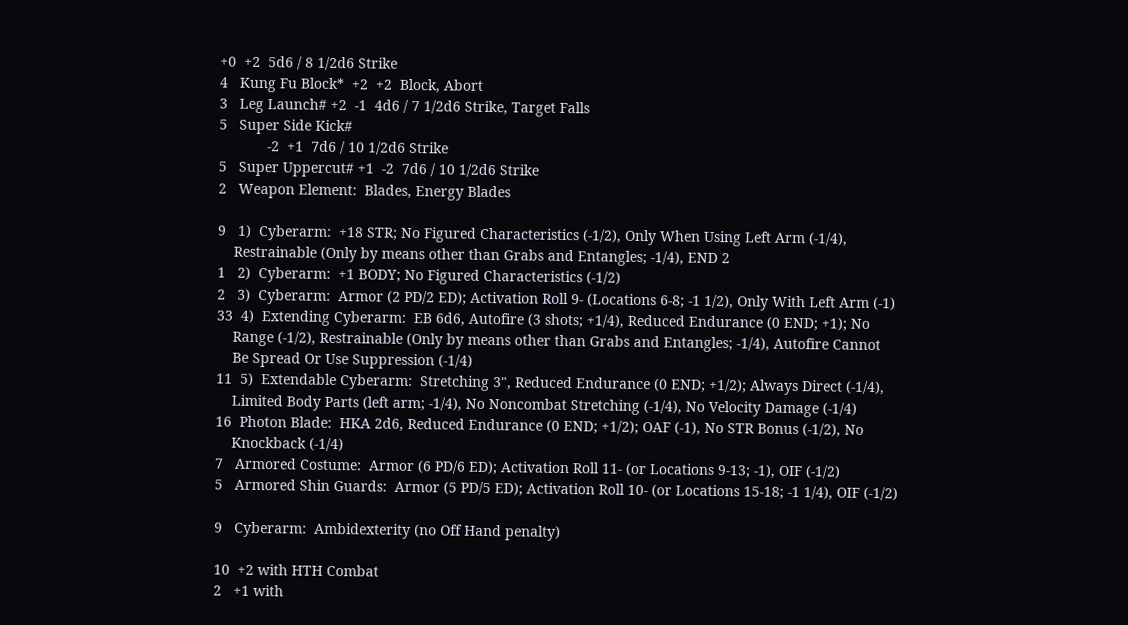+0  +2  5d6 / 8 1/2d6 Strike
4   Kung Fu Block*  +2  +2  Block, Abort
3   Leg Launch# +2  -1  4d6 / 7 1/2d6 Strike, Target Falls
5   Super Side Kick#
            -2  +1  7d6 / 10 1/2d6 Strike
5   Super Uppercut# +1  -2  7d6 / 10 1/2d6 Strike
2   Weapon Element:  Blades, Energy Blades

9   1)  Cyberarm:  +18 STR; No Figured Characteristics (-1/2), Only When Using Left Arm (-1/4),
    Restrainable (Only by means other than Grabs and Entangles; -1/4), END 2
1   2)  Cyberarm:  +1 BODY; No Figured Characteristics (-1/2)
2   3)  Cyberarm:  Armor (2 PD/2 ED); Activation Roll 9- (Locations 6-8; -1 1/2), Only With Left Arm (-1)
33  4)  Extending Cyberarm:  EB 6d6, Autofire (3 shots; +1/4), Reduced Endurance (0 END; +1); No
    Range (-1/2), Restrainable (Only by means other than Grabs and Entangles; -1/4), Autofire Cannot
    Be Spread Or Use Suppression (-1/4)
11  5)  Extendable Cyberarm:  Stretching 3", Reduced Endurance (0 END; +1/2); Always Direct (-1/4),
    Limited Body Parts (left arm; -1/4), No Noncombat Stretching (-1/4), No Velocity Damage (-1/4)
16  Photon Blade:  HKA 2d6, Reduced Endurance (0 END; +1/2); OAF (-1), No STR Bonus (-1/2), No
    Knockback (-1/4)
7   Armored Costume:  Armor (6 PD/6 ED); Activation Roll 11- (or Locations 9-13; -1), OIF (-1/2)
5   Armored Shin Guards:  Armor (5 PD/5 ED); Activation Roll 10- (or Locations 15-18; -1 1/4), OIF (-1/2)

9   Cyberarm:  Ambidexterity (no Off Hand penalty)

10  +2 with HTH Combat
2   +1 with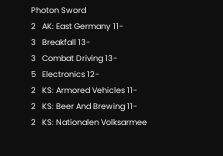Photon Sword
2   AK: East Germany 11-
3   Breakfall 13-
3   Combat Driving 13-
5   Electronics 12-
2   KS: Armored Vehicles 11-
2   KS: Beer And Brewing 11-
2   KS: Nationalen Volksarmee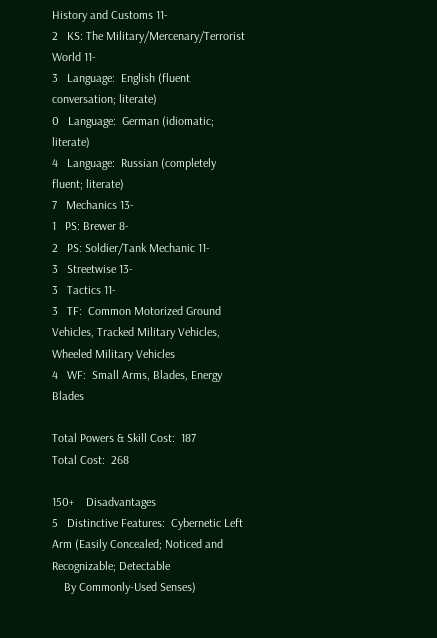History and Customs 11-
2   KS: The Military/Mercenary/Terrorist World 11-
3   Language:  English (fluent conversation; literate)
0   Language:  German (idiomatic; literate)
4   Language:  Russian (completely fluent; literate)
7   Mechanics 13-
1   PS: Brewer 8-
2   PS: Soldier/Tank Mechanic 11-
3   Streetwise 13-
3   Tactics 11-
3   TF:  Common Motorized Ground Vehicles, Tracked Military Vehicles, Wheeled Military Vehicles
4   WF:  Small Arms, Blades, Energy Blades

Total Powers & Skill Cost:  187
Total Cost:  268

150+    Disadvantages
5   Distinctive Features:  Cybernetic Left Arm (Easily Concealed; Noticed and Recognizable; Detectable
    By Commonly-Used Senses)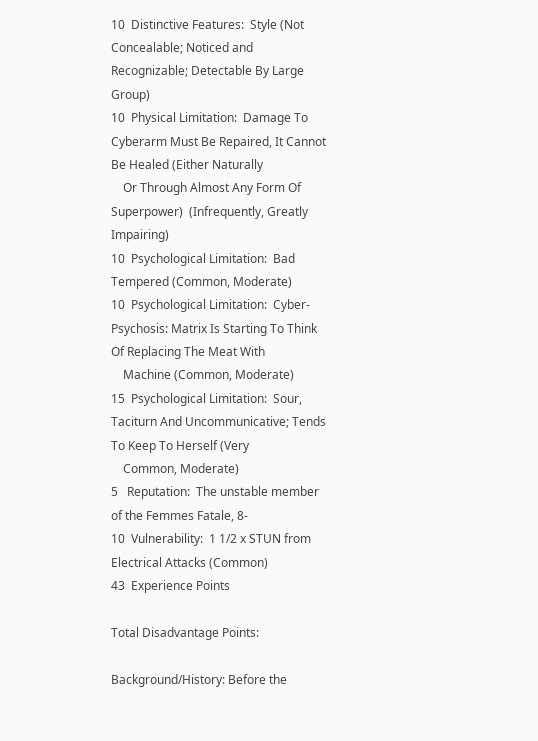10  Distinctive Features:  Style (Not Concealable; Noticed and Recognizable; Detectable By Large Group)
10  Physical Limitation:  Damage To Cyberarm Must Be Repaired, It Cannot Be Healed (Either Naturally
    Or Through Almost Any Form Of Superpower)  (Infrequently, Greatly Impairing)
10  Psychological Limitation:  Bad Tempered (Common, Moderate)
10  Psychological Limitation:  Cyber-Psychosis: Matrix Is Starting To Think Of Replacing The Meat With
    Machine (Common, Moderate)
15  Psychological Limitation:  Sour, Taciturn And Uncommunicative; Tends To Keep To Herself (Very
    Common, Moderate)
5   Reputation:  The unstable member of the Femmes Fatale, 8-
10  Vulnerability:  1 1/2 x STUN from Electrical Attacks (Common)
43  Experience Points

Total Disadvantage Points:

Background/History: Before the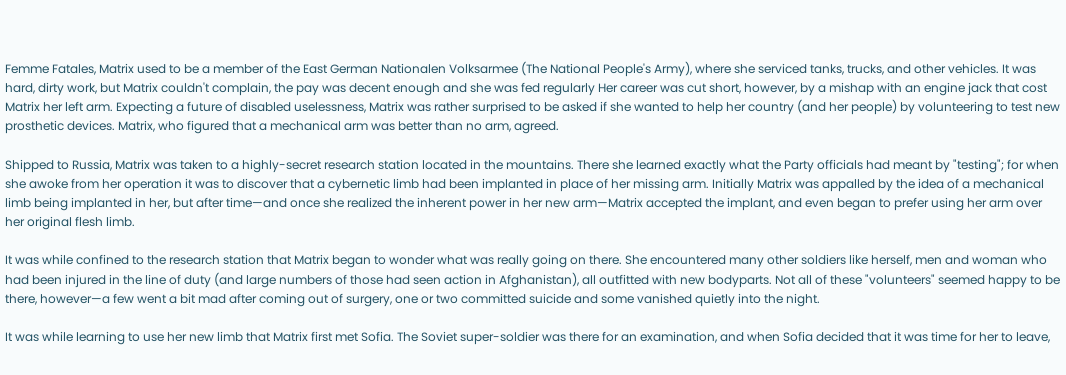Femme Fatales, Matrix used to be a member of the East German Nationalen Volksarmee (The National People's Army), where she serviced tanks, trucks, and other vehicles. It was hard, dirty work, but Matrix couldn't complain, the pay was decent enough and she was fed regularly Her career was cut short, however, by a mishap with an engine jack that cost Matrix her left arm. Expecting a future of disabled uselessness, Matrix was rather surprised to be asked if she wanted to help her country (and her people) by volunteering to test new prosthetic devices. Matrix, who figured that a mechanical arm was better than no arm, agreed.

Shipped to Russia, Matrix was taken to a highly-secret research station located in the mountains. There she learned exactly what the Party officials had meant by "testing"; for when she awoke from her operation it was to discover that a cybernetic limb had been implanted in place of her missing arm. Initially Matrix was appalled by the idea of a mechanical limb being implanted in her, but after time—and once she realized the inherent power in her new arm—Matrix accepted the implant, and even began to prefer using her arm over her original flesh limb.

It was while confined to the research station that Matrix began to wonder what was really going on there. She encountered many other soldiers like herself, men and woman who had been injured in the line of duty (and large numbers of those had seen action in Afghanistan), all outfitted with new bodyparts. Not all of these "volunteers" seemed happy to be there, however—a few went a bit mad after coming out of surgery, one or two committed suicide and some vanished quietly into the night.

It was while learning to use her new limb that Matrix first met Sofia. The Soviet super-soldier was there for an examination, and when Sofia decided that it was time for her to leave,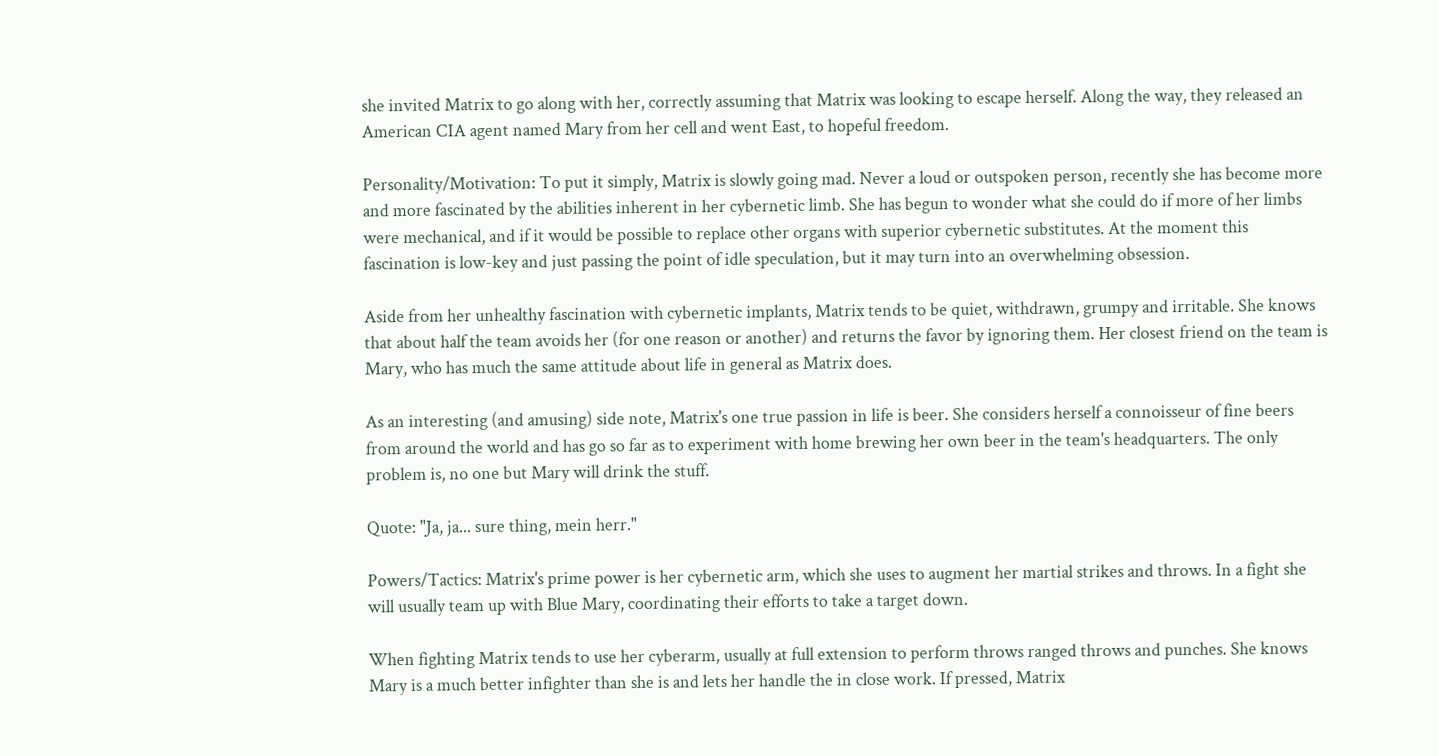she invited Matrix to go along with her, correctly assuming that Matrix was looking to escape herself. Along the way, they released an American CIA agent named Mary from her cell and went East, to hopeful freedom.

Personality/Motivation: To put it simply, Matrix is slowly going mad. Never a loud or outspoken person, recently she has become more and more fascinated by the abilities inherent in her cybernetic limb. She has begun to wonder what she could do if more of her limbs were mechanical, and if it would be possible to replace other organs with superior cybernetic substitutes. At the moment this fascination is low-key and just passing the point of idle speculation, but it may turn into an overwhelming obsession.

Aside from her unhealthy fascination with cybernetic implants, Matrix tends to be quiet, withdrawn, grumpy and irritable. She knows that about half the team avoids her (for one reason or another) and returns the favor by ignoring them. Her closest friend on the team is Mary, who has much the same attitude about life in general as Matrix does.

As an interesting (and amusing) side note, Matrix's one true passion in life is beer. She considers herself a connoisseur of fine beers from around the world and has go so far as to experiment with home brewing her own beer in the team's headquarters. The only problem is, no one but Mary will drink the stuff.

Quote: "Ja, ja... sure thing, mein herr."

Powers/Tactics: Matrix's prime power is her cybernetic arm, which she uses to augment her martial strikes and throws. In a fight she will usually team up with Blue Mary, coordinating their efforts to take a target down.

When fighting Matrix tends to use her cyberarm, usually at full extension to perform throws ranged throws and punches. She knows Mary is a much better infighter than she is and lets her handle the in close work. If pressed, Matrix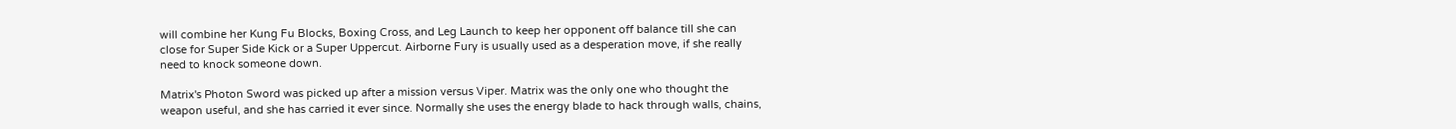will combine her Kung Fu Blocks, Boxing Cross, and Leg Launch to keep her opponent off balance till she can close for Super Side Kick or a Super Uppercut. Airborne Fury is usually used as a desperation move, if she really need to knock someone down.

Matrix's Photon Sword was picked up after a mission versus Viper. Matrix was the only one who thought the weapon useful, and she has carried it ever since. Normally she uses the energy blade to hack through walls, chains,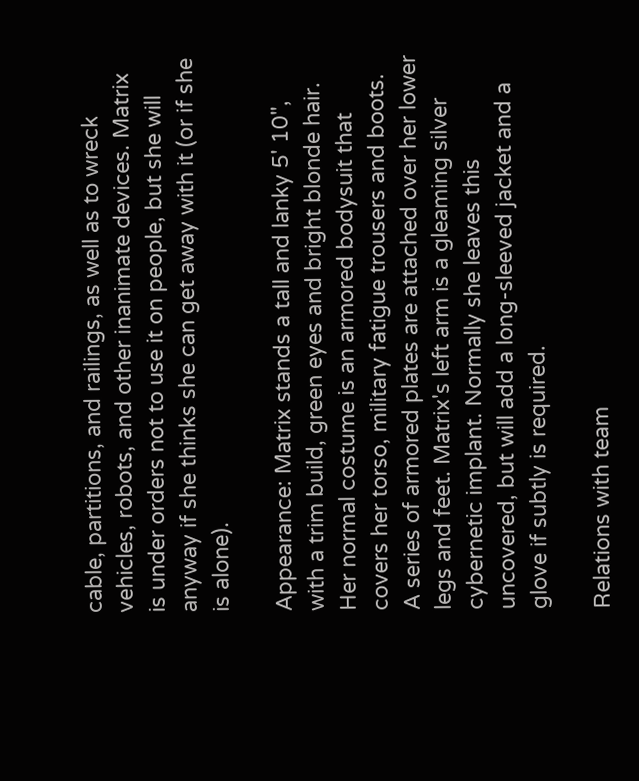cable, partitions, and railings, as well as to wreck vehicles, robots, and other inanimate devices. Matrix is under orders not to use it on people, but she will anyway if she thinks she can get away with it (or if she is alone).

Appearance: Matrix stands a tall and lanky 5' 10", with a trim build, green eyes and bright blonde hair. Her normal costume is an armored bodysuit that covers her torso, military fatigue trousers and boots. A series of armored plates are attached over her lower legs and feet. Matrix's left arm is a gleaming silver cybernetic implant. Normally she leaves this uncovered, but will add a long-sleeved jacket and a glove if subtly is required.

Relations with team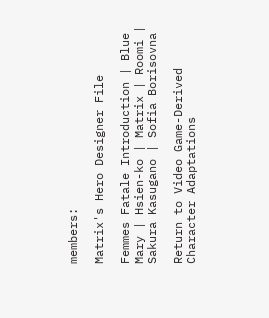members:

Matrix's Hero Designer File

Femmes Fatale Introduction | Blue Mary | Hsien-ko | Matrix | Roomi | Sakura Kasugano | Sofia Borisovna

Return to Video Game-Derived Character Adaptations